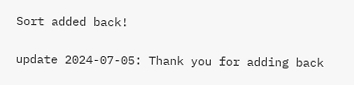Sort added back!

update 2024-07-05: Thank you for adding back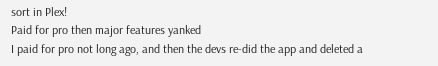sort in Plex!
Paid for pro then major features yanked
I paid for pro not long ago, and then the devs re-did the app and deleted a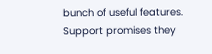bunch of useful features. Support promises they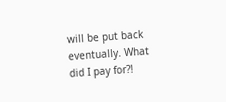will be put back eventually. What did I pay for?!